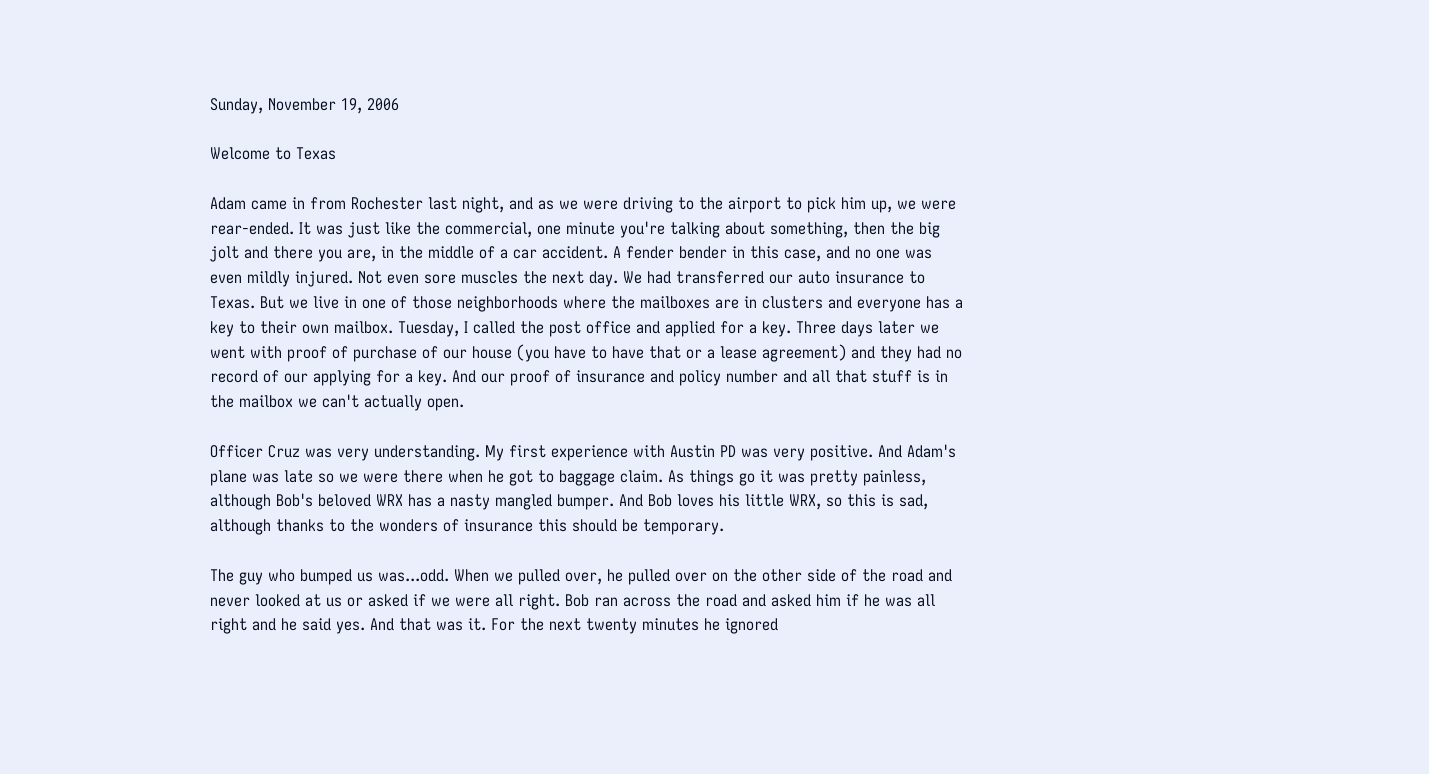Sunday, November 19, 2006

Welcome to Texas

Adam came in from Rochester last night, and as we were driving to the airport to pick him up, we were rear-ended. It was just like the commercial, one minute you're talking about something, then the big jolt and there you are, in the middle of a car accident. A fender bender in this case, and no one was even mildly injured. Not even sore muscles the next day. We had transferred our auto insurance to Texas. But we live in one of those neighborhoods where the mailboxes are in clusters and everyone has a key to their own mailbox. Tuesday, I called the post office and applied for a key. Three days later we went with proof of purchase of our house (you have to have that or a lease agreement) and they had no record of our applying for a key. And our proof of insurance and policy number and all that stuff is in the mailbox we can't actually open.

Officer Cruz was very understanding. My first experience with Austin PD was very positive. And Adam's plane was late so we were there when he got to baggage claim. As things go it was pretty painless, although Bob's beloved WRX has a nasty mangled bumper. And Bob loves his little WRX, so this is sad, although thanks to the wonders of insurance this should be temporary.

The guy who bumped us was...odd. When we pulled over, he pulled over on the other side of the road and never looked at us or asked if we were all right. Bob ran across the road and asked him if he was all right and he said yes. And that was it. For the next twenty minutes he ignored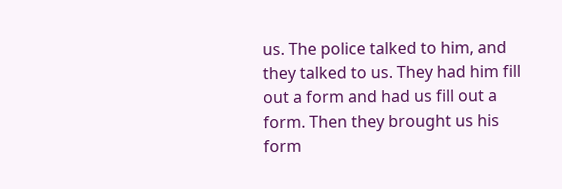us. The police talked to him, and they talked to us. They had him fill out a form and had us fill out a form. Then they brought us his form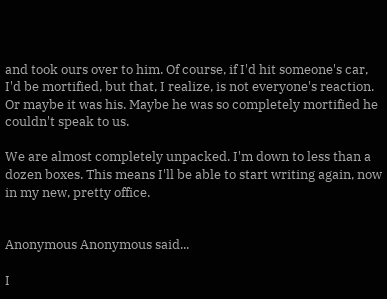and took ours over to him. Of course, if I'd hit someone's car, I'd be mortified, but that, I realize, is not everyone's reaction. Or maybe it was his. Maybe he was so completely mortified he couldn't speak to us.

We are almost completely unpacked. I'm down to less than a dozen boxes. This means I'll be able to start writing again, now in my new, pretty office.


Anonymous Anonymous said...

I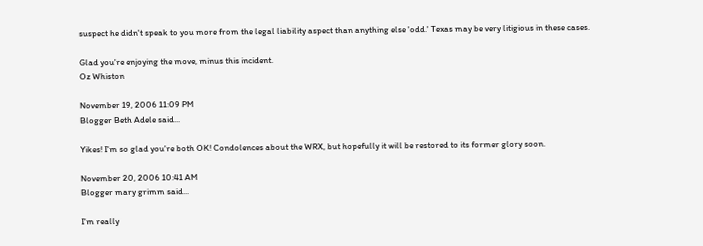suspect he didn't speak to you more from the legal liability aspect than anything else 'odd.' Texas may be very litigious in these cases.

Glad you're enjoying the move, minus this incident.
Oz Whiston

November 19, 2006 11:09 PM
Blogger Beth Adele said...

Yikes! I'm so glad you're both OK! Condolences about the WRX, but hopefully it will be restored to its former glory soon.

November 20, 2006 10:41 AM
Blogger mary grimm said...

I'm really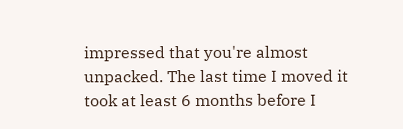impressed that you're almost unpacked. The last time I moved it took at least 6 months before I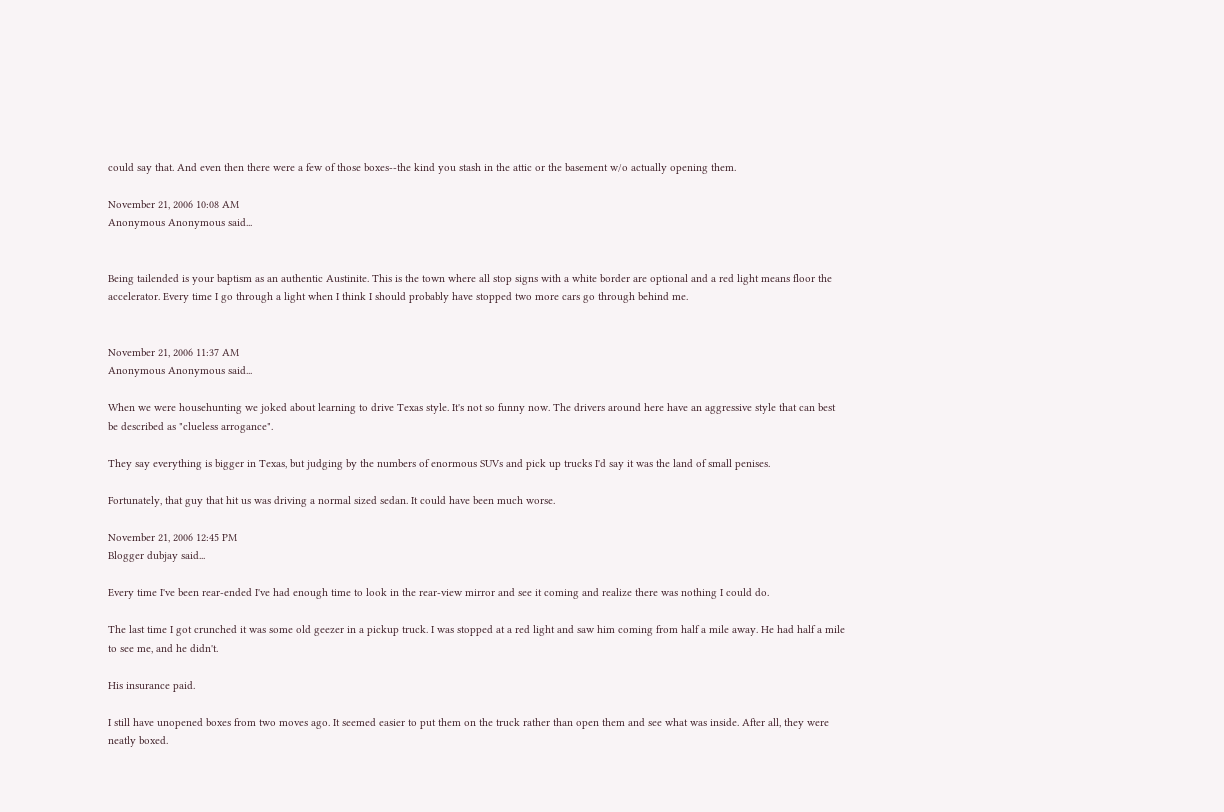could say that. And even then there were a few of those boxes--the kind you stash in the attic or the basement w/o actually opening them.

November 21, 2006 10:08 AM
Anonymous Anonymous said...


Being tailended is your baptism as an authentic Austinite. This is the town where all stop signs with a white border are optional and a red light means floor the accelerator. Every time I go through a light when I think I should probably have stopped two more cars go through behind me.


November 21, 2006 11:37 AM
Anonymous Anonymous said...

When we were househunting we joked about learning to drive Texas style. It's not so funny now. The drivers around here have an aggressive style that can best be described as "clueless arrogance".

They say everything is bigger in Texas, but judging by the numbers of enormous SUVs and pick up trucks I'd say it was the land of small penises.

Fortunately, that guy that hit us was driving a normal sized sedan. It could have been much worse.

November 21, 2006 12:45 PM
Blogger dubjay said...

Every time I've been rear-ended I've had enough time to look in the rear-view mirror and see it coming and realize there was nothing I could do.

The last time I got crunched it was some old geezer in a pickup truck. I was stopped at a red light and saw him coming from half a mile away. He had half a mile to see me, and he didn't.

His insurance paid.

I still have unopened boxes from two moves ago. It seemed easier to put them on the truck rather than open them and see what was inside. After all, they were neatly boxed.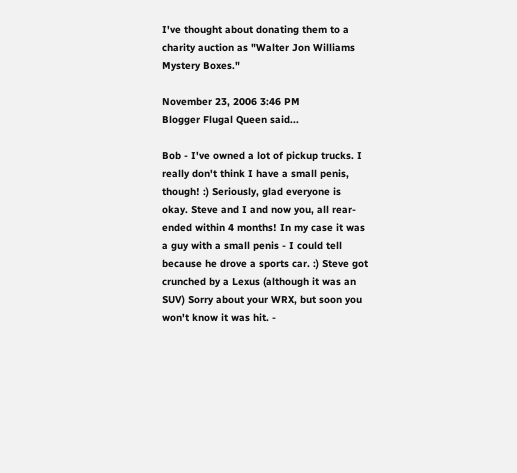I've thought about donating them to a charity auction as "Walter Jon Williams Mystery Boxes."

November 23, 2006 3:46 PM
Blogger Flugal Queen said...

Bob - I've owned a lot of pickup trucks. I really don't think I have a small penis, though! :) Seriously, glad everyone is okay. Steve and I and now you, all rear-ended within 4 months! In my case it was a guy with a small penis - I could tell because he drove a sports car. :) Steve got crunched by a Lexus (although it was an SUV) Sorry about your WRX, but soon you won't know it was hit. -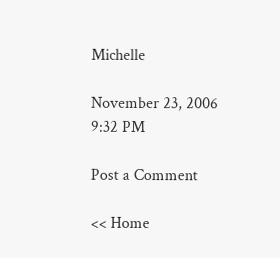Michelle

November 23, 2006 9:32 PM

Post a Comment

<< Home